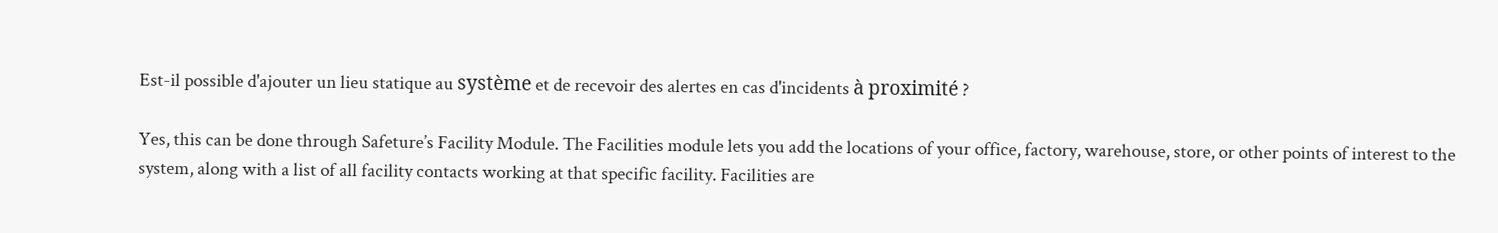Est-il possible d'ajouter un lieu statique au système et de recevoir des alertes en cas d'incidents à proximité ?

Yes, this can be done through Safeture’s Facility Module. The Facilities module lets you add the locations of your office, factory, warehouse, store, or other points of interest to the system, along with a list of all facility contacts working at that specific facility. Facilities are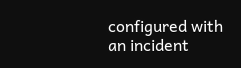configured with an incident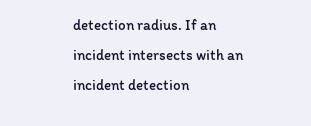detection radius. If an incident intersects with an incident detection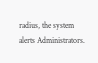radius, the system alerts Administrators.